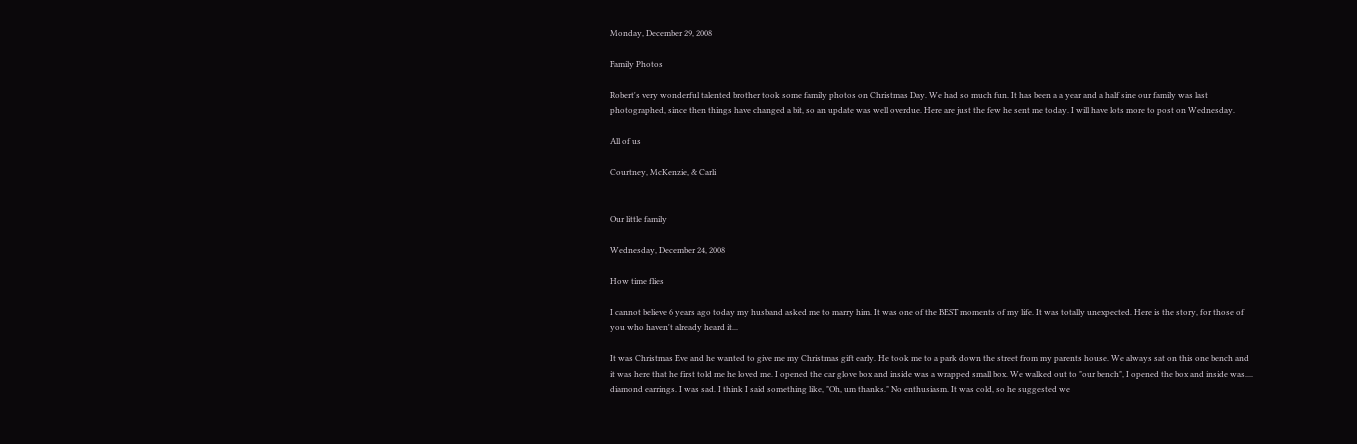Monday, December 29, 2008

Family Photos

Robert's very wonderful talented brother took some family photos on Christmas Day. We had so much fun. It has been a a year and a half sine our family was last photographed, since then things have changed a bit, so an update was well overdue. Here are just the few he sent me today. I will have lots more to post on Wednesday.

All of us

Courtney, McKenzie, & Carli


Our little family

Wednesday, December 24, 2008

How time flies

I cannot believe 6 years ago today my husband asked me to marry him. It was one of the BEST moments of my life. It was totally unexpected. Here is the story, for those of you who haven't already heard it...

It was Christmas Eve and he wanted to give me my Christmas gift early. He took me to a park down the street from my parents house. We always sat on this one bench and it was here that he first told me he loved me. I opened the car glove box and inside was a wrapped small box. We walked out to "our bench", I opened the box and inside was.... diamond earrings. I was sad. I think I said something like, "Oh, um thanks." No enthusiasm. It was cold, so he suggested we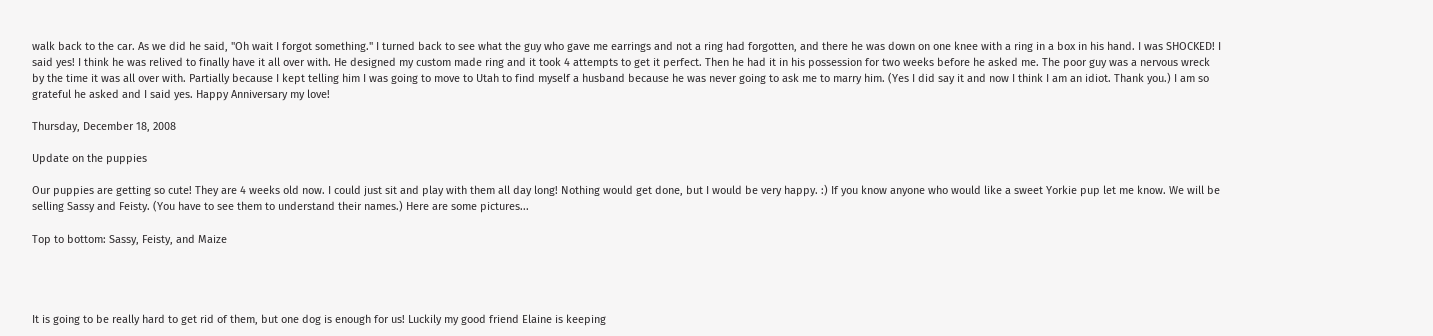walk back to the car. As we did he said, "Oh wait I forgot something." I turned back to see what the guy who gave me earrings and not a ring had forgotten, and there he was down on one knee with a ring in a box in his hand. I was SHOCKED! I said yes! I think he was relived to finally have it all over with. He designed my custom made ring and it took 4 attempts to get it perfect. Then he had it in his possession for two weeks before he asked me. The poor guy was a nervous wreck by the time it was all over with. Partially because I kept telling him I was going to move to Utah to find myself a husband because he was never going to ask me to marry him. (Yes I did say it and now I think I am an idiot. Thank you.) I am so grateful he asked and I said yes. Happy Anniversary my love!

Thursday, December 18, 2008

Update on the puppies

Our puppies are getting so cute! They are 4 weeks old now. I could just sit and play with them all day long! Nothing would get done, but I would be very happy. :) If you know anyone who would like a sweet Yorkie pup let me know. We will be selling Sassy and Feisty. (You have to see them to understand their names.) Here are some pictures...

Top to bottom: Sassy, Feisty, and Maize




It is going to be really hard to get rid of them, but one dog is enough for us! Luckily my good friend Elaine is keeping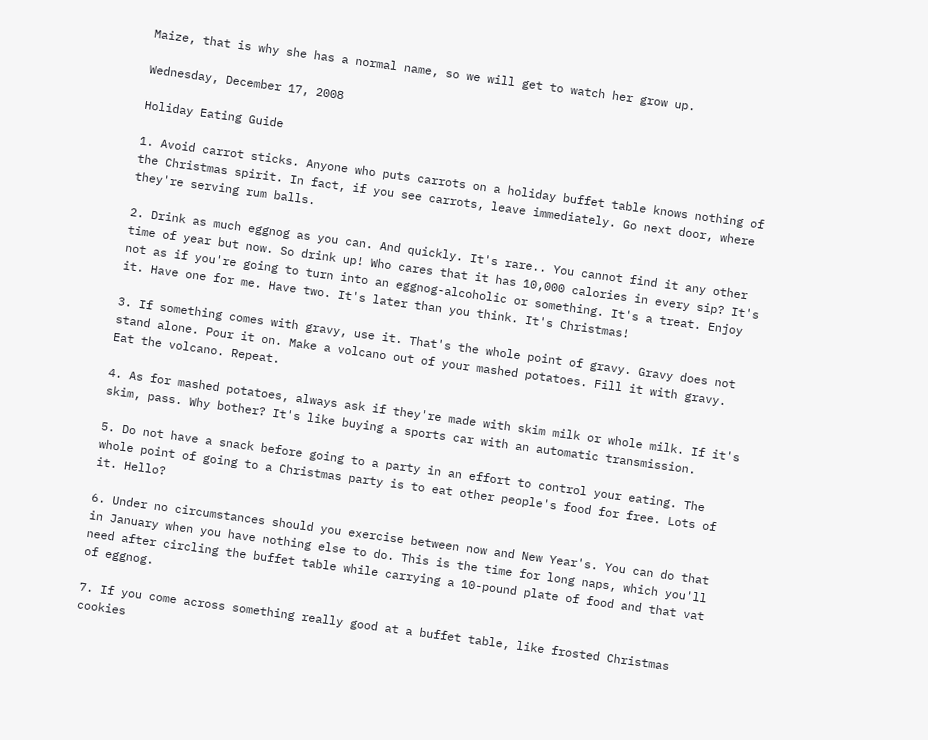Maize, that is why she has a normal name, so we will get to watch her grow up.

Wednesday, December 17, 2008

Holiday Eating Guide

1. Avoid carrot sticks. Anyone who puts carrots on a holiday buffet table knows nothing of the Christmas spirit. In fact, if you see carrots, leave immediately. Go next door, where they're serving rum balls.

2. Drink as much eggnog as you can. And quickly. It's rare.. You cannot find it any other time of year but now. So drink up! Who cares that it has 10,000 calories in every sip? It's not as if you're going to turn into an eggnog-alcoholic or something. It's a treat. Enjoy it. Have one for me. Have two. It's later than you think. It's Christmas!

3. If something comes with gravy, use it. That's the whole point of gravy. Gravy does not stand alone. Pour it on. Make a volcano out of your mashed potatoes. Fill it with gravy. Eat the volcano. Repeat.

4. As for mashed potatoes, always ask if they're made with skim milk or whole milk. If it's skim, pass. Why bother? It's like buying a sports car with an automatic transmission.

5. Do not have a snack before going to a party in an effort to control your eating. The whole point of going to a Christmas party is to eat other people's food for free. Lots of it. Hello?

6. Under no circumstances should you exercise between now and New Year's. You can do that in January when you have nothing else to do. This is the time for long naps, which you'll need after circling the buffet table while carrying a 10-pound plate of food and that vat of eggnog.

7. If you come across something really good at a buffet table, like frosted Christmas cookies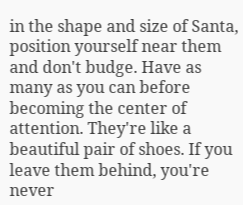in the shape and size of Santa, position yourself near them and don't budge. Have as many as you can before becoming the center of attention. They're like a beautiful pair of shoes. If you leave them behind, you're never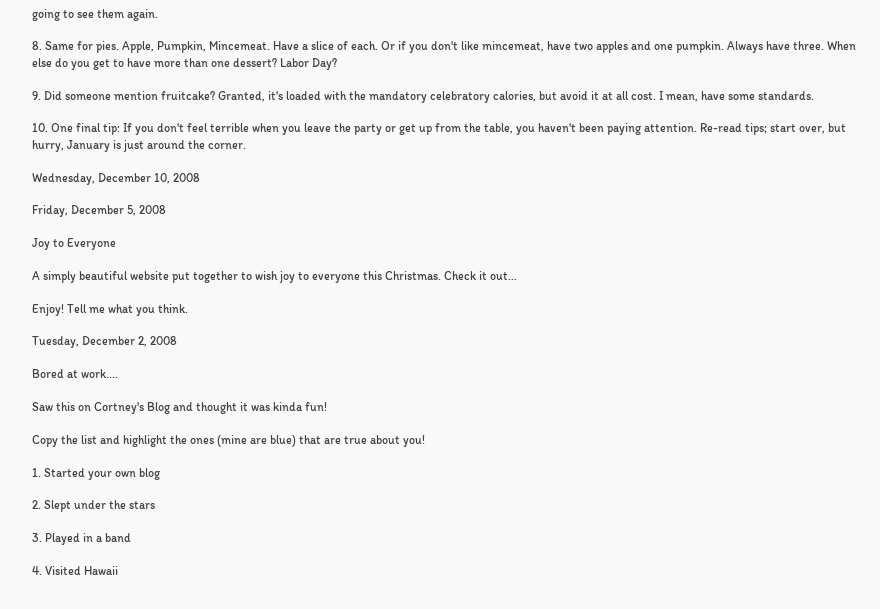going to see them again.

8. Same for pies. Apple, Pumpkin, Mincemeat. Have a slice of each. Or if you don't like mincemeat, have two apples and one pumpkin. Always have three. When else do you get to have more than one dessert? Labor Day?

9. Did someone mention fruitcake? Granted, it's loaded with the mandatory celebratory calories, but avoid it at all cost. I mean, have some standards.

10. One final tip: If you don't feel terrible when you leave the party or get up from the table, you haven't been paying attention. Re-read tips; start over, but hurry, January is just around the corner.

Wednesday, December 10, 2008

Friday, December 5, 2008

Joy to Everyone

A simply beautiful website put together to wish joy to everyone this Christmas. Check it out...

Enjoy! Tell me what you think.

Tuesday, December 2, 2008

Bored at work....

Saw this on Cortney's Blog and thought it was kinda fun!

Copy the list and highlight the ones (mine are blue) that are true about you!

1. Started your own blog

2. Slept under the stars

3. Played in a band

4. Visited Hawaii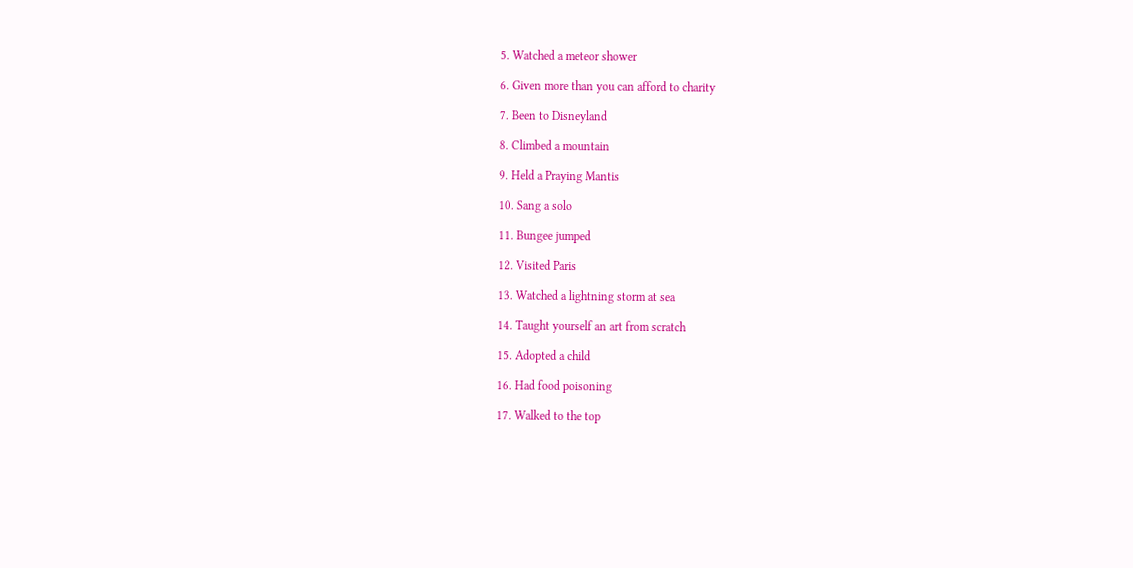5. Watched a meteor shower

6. Given more than you can afford to charity

7. Been to Disneyland

8. Climbed a mountain

9. Held a Praying Mantis

10. Sang a solo

11. Bungee jumped

12. Visited Paris

13. Watched a lightning storm at sea

14. Taught yourself an art from scratch

15. Adopted a child

16. Had food poisoning

17. Walked to the top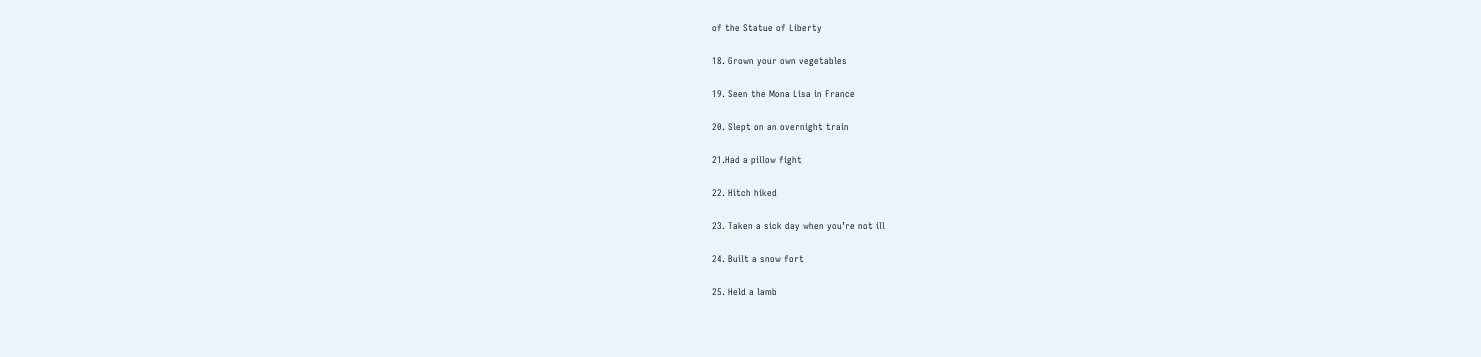of the Statue of Liberty

18. Grown your own vegetables

19. Seen the Mona Lisa in France

20. Slept on an overnight train

21.Had a pillow fight

22. Hitch hiked

23. Taken a sick day when you’re not ill

24. Built a snow fort

25. Held a lamb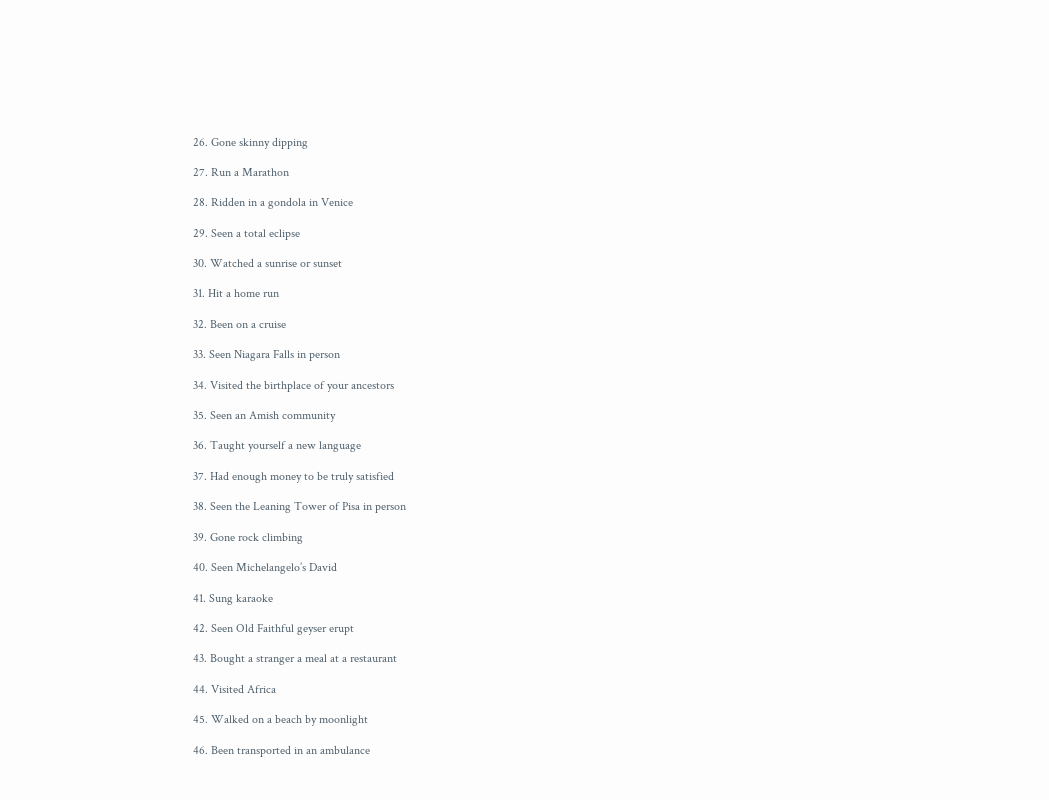26. Gone skinny dipping

27. Run a Marathon

28. Ridden in a gondola in Venice

29. Seen a total eclipse

30. Watched a sunrise or sunset

31. Hit a home run

32. Been on a cruise

33. Seen Niagara Falls in person

34. Visited the birthplace of your ancestors

35. Seen an Amish community

36. Taught yourself a new language

37. Had enough money to be truly satisfied

38. Seen the Leaning Tower of Pisa in person

39. Gone rock climbing

40. Seen Michelangelo’s David

41. Sung karaoke

42. Seen Old Faithful geyser erupt

43. Bought a stranger a meal at a restaurant

44. Visited Africa

45. Walked on a beach by moonlight

46. Been transported in an ambulance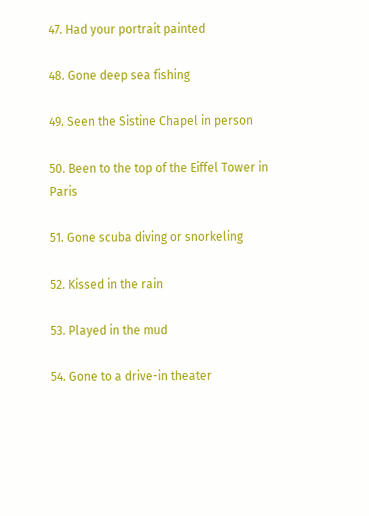47. Had your portrait painted

48. Gone deep sea fishing

49. Seen the Sistine Chapel in person

50. Been to the top of the Eiffel Tower in Paris

51. Gone scuba diving or snorkeling

52. Kissed in the rain

53. Played in the mud

54. Gone to a drive-in theater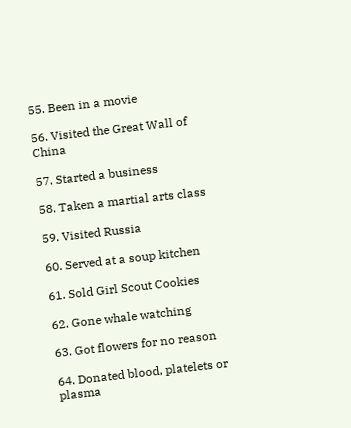55. Been in a movie

56. Visited the Great Wall of China

57. Started a business

58. Taken a martial arts class

59. Visited Russia

60. Served at a soup kitchen

61. Sold Girl Scout Cookies

62. Gone whale watching

63. Got flowers for no reason

64. Donated blood, platelets or plasma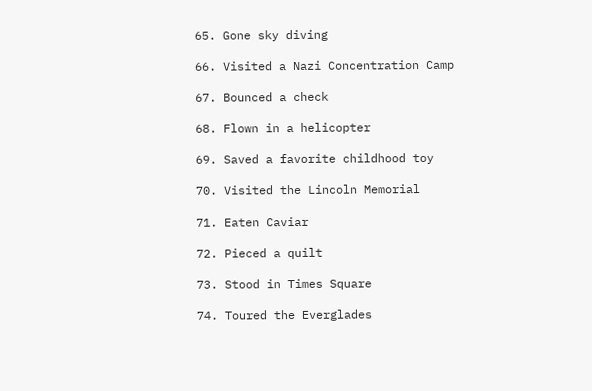65. Gone sky diving

66. Visited a Nazi Concentration Camp

67. Bounced a check

68. Flown in a helicopter

69. Saved a favorite childhood toy

70. Visited the Lincoln Memorial

71. Eaten Caviar

72. Pieced a quilt

73. Stood in Times Square

74. Toured the Everglades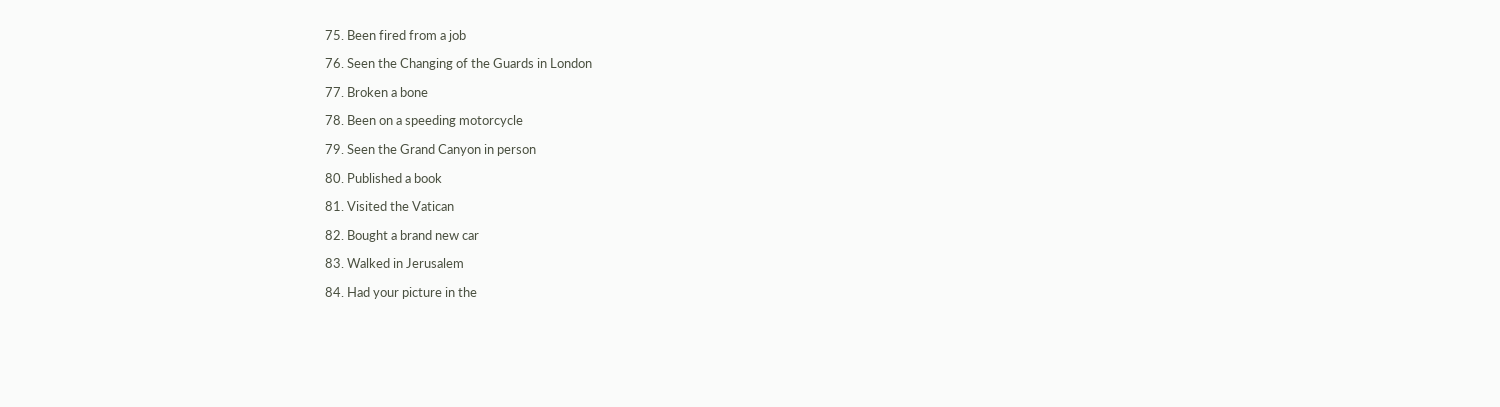75. Been fired from a job

76. Seen the Changing of the Guards in London

77. Broken a bone

78. Been on a speeding motorcycle

79. Seen the Grand Canyon in person

80. Published a book

81. Visited the Vatican

82. Bought a brand new car

83. Walked in Jerusalem

84. Had your picture in the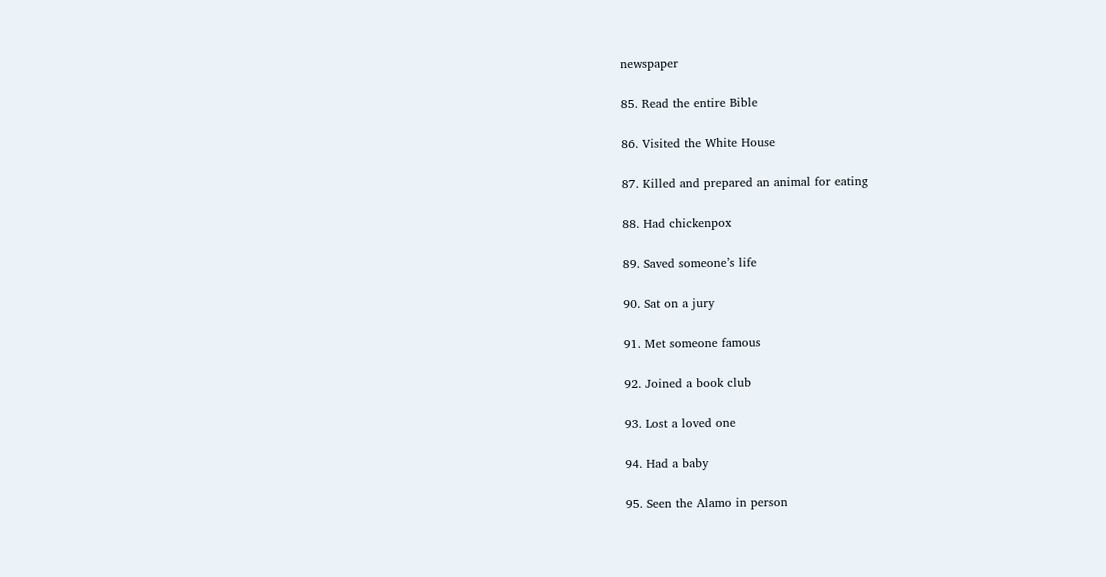newspaper

85. Read the entire Bible

86. Visited the White House

87. Killed and prepared an animal for eating

88. Had chickenpox

89. Saved someone’s life

90. Sat on a jury

91. Met someone famous

92. Joined a book club

93. Lost a loved one

94. Had a baby

95. Seen the Alamo in person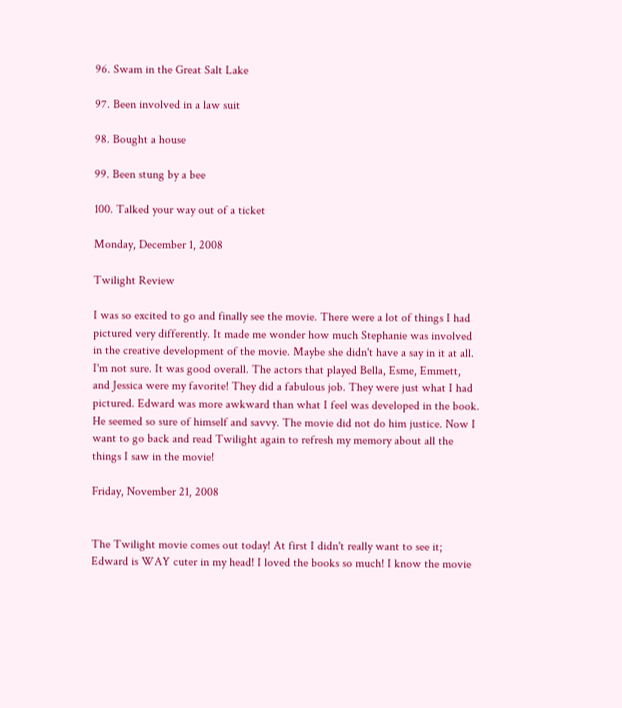96. Swam in the Great Salt Lake

97. Been involved in a law suit

98. Bought a house

99. Been stung by a bee

100. Talked your way out of a ticket

Monday, December 1, 2008

Twilight Review

I was so excited to go and finally see the movie. There were a lot of things I had pictured very differently. It made me wonder how much Stephanie was involved in the creative development of the movie. Maybe she didn't have a say in it at all. I'm not sure. It was good overall. The actors that played Bella, Esme, Emmett, and Jessica were my favorite! They did a fabulous job. They were just what I had pictured. Edward was more awkward than what I feel was developed in the book. He seemed so sure of himself and savvy. The movie did not do him justice. Now I want to go back and read Twilight again to refresh my memory about all the things I saw in the movie!

Friday, November 21, 2008


The Twilight movie comes out today! At first I didn't really want to see it; Edward is WAY cuter in my head! I loved the books so much! I know the movie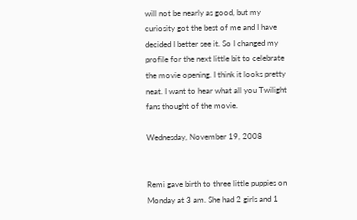will not be nearly as good, but my curiosity got the best of me and I have decided I better see it. So I changed my profile for the next little bit to celebrate the movie opening. I think it looks pretty neat. I want to hear what all you Twilight fans thought of the movie.

Wednesday, November 19, 2008


Remi gave birth to three little puppies on Monday at 3 am. She had 2 girls and 1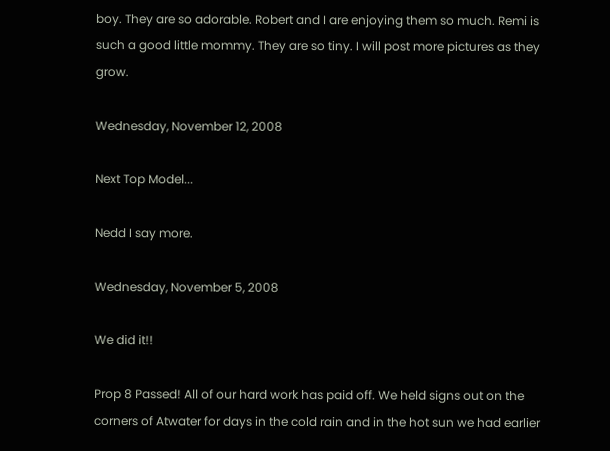boy. They are so adorable. Robert and I are enjoying them so much. Remi is such a good little mommy. They are so tiny. I will post more pictures as they grow.

Wednesday, November 12, 2008

Next Top Model...

Nedd I say more.

Wednesday, November 5, 2008

We did it!!

Prop 8 Passed! All of our hard work has paid off. We held signs out on the corners of Atwater for days in the cold rain and in the hot sun we had earlier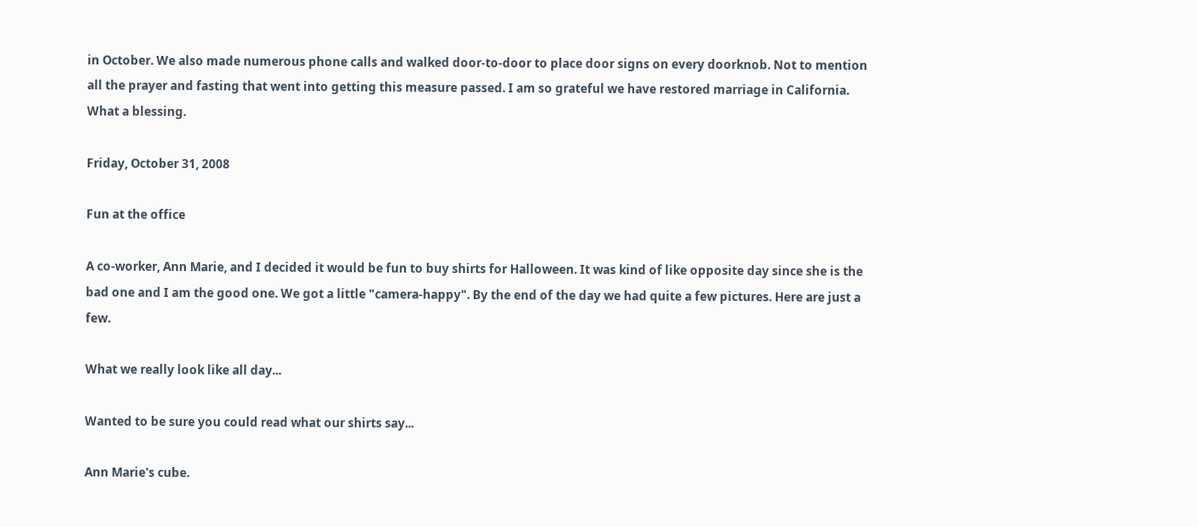in October. We also made numerous phone calls and walked door-to-door to place door signs on every doorknob. Not to mention all the prayer and fasting that went into getting this measure passed. I am so grateful we have restored marriage in California. What a blessing.

Friday, October 31, 2008

Fun at the office

A co-worker, Ann Marie, and I decided it would be fun to buy shirts for Halloween. It was kind of like opposite day since she is the bad one and I am the good one. We got a little "camera-happy". By the end of the day we had quite a few pictures. Here are just a few.

What we really look like all day...

Wanted to be sure you could read what our shirts say...

Ann Marie's cube.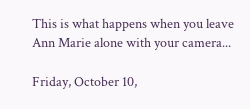This is what happens when you leave Ann Marie alone with your camera...

Friday, October 10,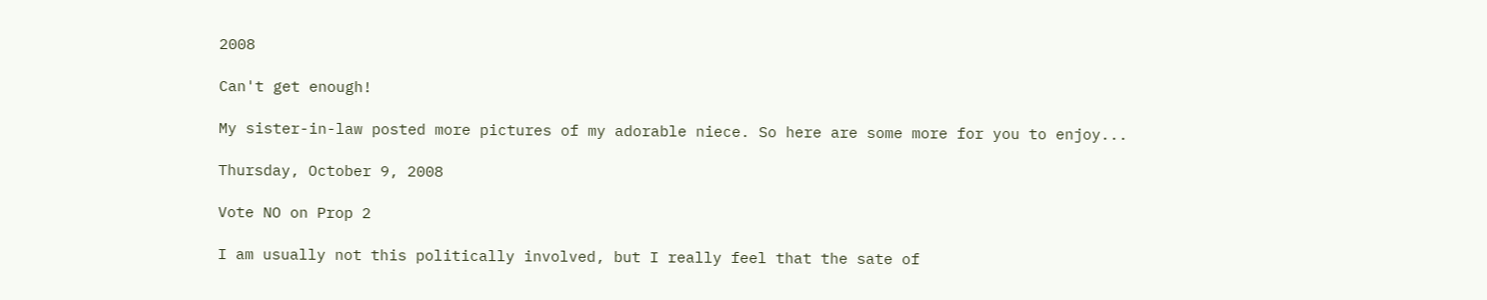2008

Can't get enough!

My sister-in-law posted more pictures of my adorable niece. So here are some more for you to enjoy...

Thursday, October 9, 2008

Vote NO on Prop 2

I am usually not this politically involved, but I really feel that the sate of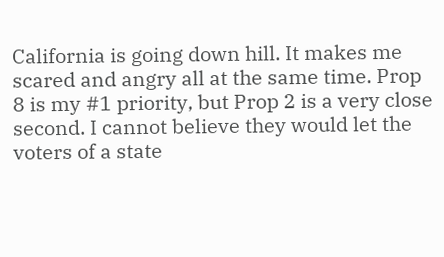California is going down hill. It makes me scared and angry all at the same time. Prop 8 is my #1 priority, but Prop 2 is a very close second. I cannot believe they would let the voters of a state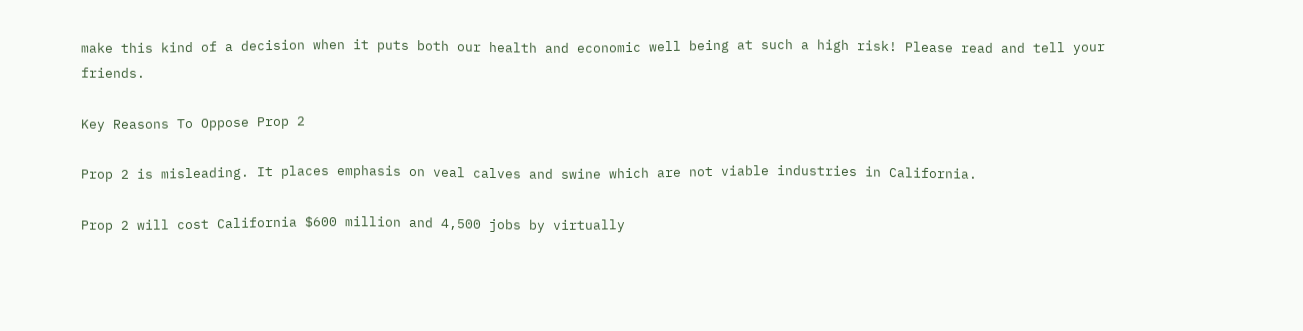make this kind of a decision when it puts both our health and economic well being at such a high risk! Please read and tell your friends.

Key Reasons To Oppose Prop 2

Prop 2 is misleading. It places emphasis on veal calves and swine which are not viable industries in California.

Prop 2 will cost California $600 million and 4,500 jobs by virtually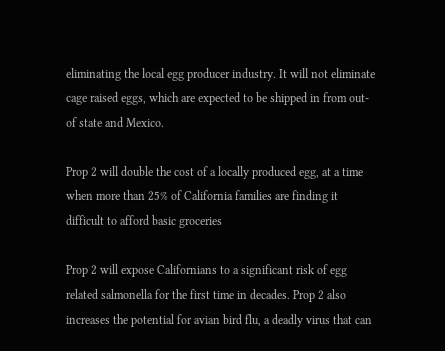eliminating the local egg producer industry. It will not eliminate cage raised eggs, which are expected to be shipped in from out-of state and Mexico.

Prop 2 will double the cost of a locally produced egg, at a time when more than 25% of California families are finding it difficult to afford basic groceries

Prop 2 will expose Californians to a significant risk of egg related salmonella for the first time in decades. Prop 2 also increases the potential for avian bird flu, a deadly virus that can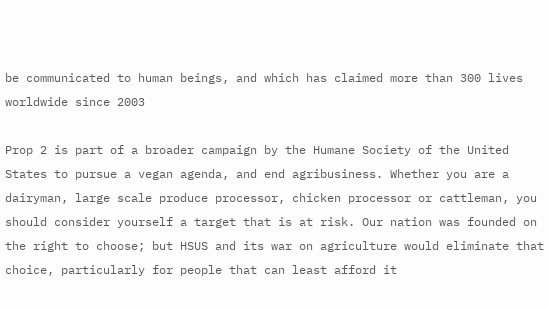be communicated to human beings, and which has claimed more than 300 lives worldwide since 2003

Prop 2 is part of a broader campaign by the Humane Society of the United States to pursue a vegan agenda, and end agribusiness. Whether you are a dairyman, large scale produce processor, chicken processor or cattleman, you should consider yourself a target that is at risk. Our nation was founded on the right to choose; but HSUS and its war on agriculture would eliminate that choice, particularly for people that can least afford it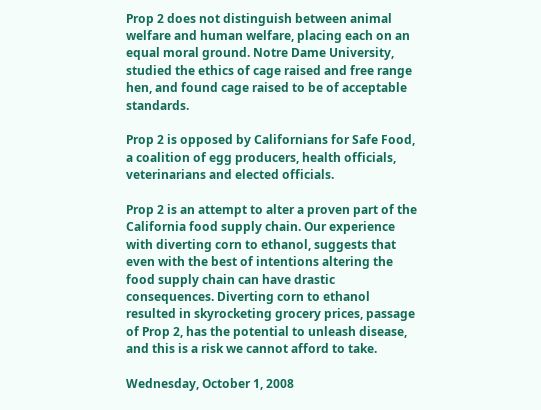Prop 2 does not distinguish between animal welfare and human welfare, placing each on an equal moral ground. Notre Dame University, studied the ethics of cage raised and free range hen, and found cage raised to be of acceptable standards.

Prop 2 is opposed by Californians for Safe Food, a coalition of egg producers, health officials, veterinarians and elected officials.

Prop 2 is an attempt to alter a proven part of the California food supply chain. Our experience with diverting corn to ethanol, suggests that even with the best of intentions altering the food supply chain can have drastic consequences. Diverting corn to ethanol resulted in skyrocketing grocery prices, passage of Prop 2, has the potential to unleash disease, and this is a risk we cannot afford to take.

Wednesday, October 1, 2008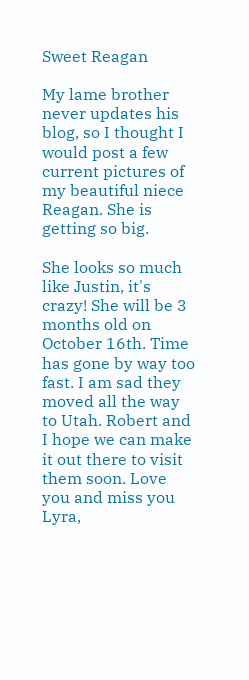Sweet Reagan

My lame brother never updates his blog, so I thought I would post a few current pictures of my beautiful niece Reagan. She is getting so big.

She looks so much like Justin, it's crazy! She will be 3 months old on October 16th. Time has gone by way too fast. I am sad they moved all the way to Utah. Robert and I hope we can make it out there to visit them soon. Love you and miss you Lyra,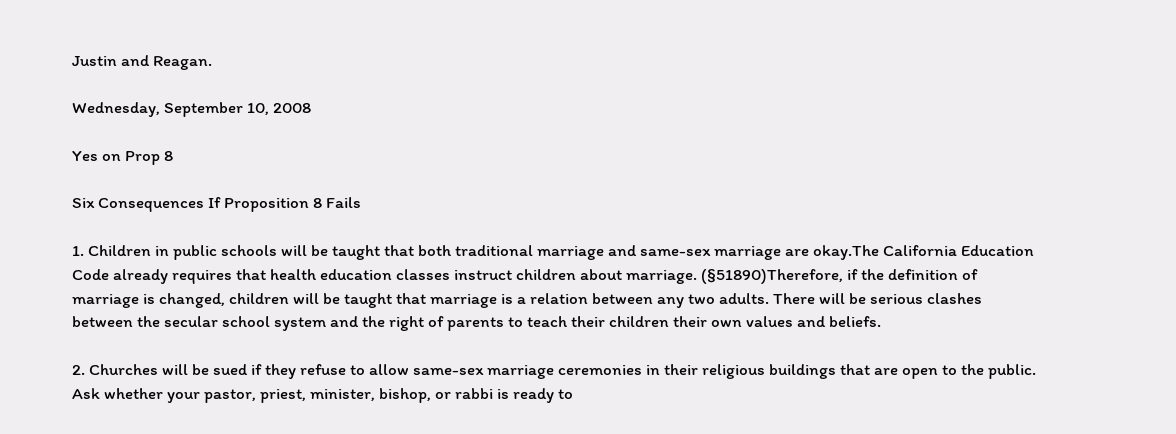Justin and Reagan.

Wednesday, September 10, 2008

Yes on Prop 8

Six Consequences If Proposition 8 Fails

1. Children in public schools will be taught that both traditional marriage and same-sex marriage are okay.The California Education Code already requires that health education classes instruct children about marriage. (§51890)Therefore, if the definition of marriage is changed, children will be taught that marriage is a relation between any two adults. There will be serious clashes between the secular school system and the right of parents to teach their children their own values and beliefs.

2. Churches will be sued if they refuse to allow same-sex marriage ceremonies in their religious buildings that are open to the public. Ask whether your pastor, priest, minister, bishop, or rabbi is ready to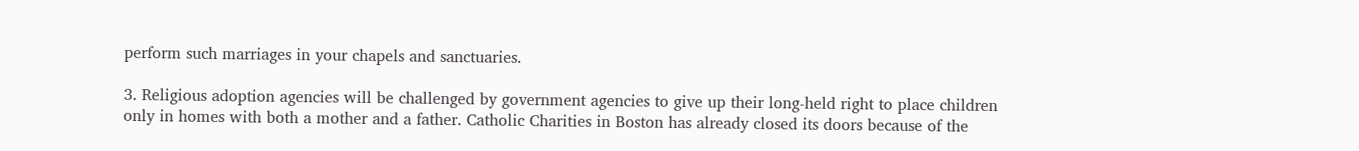perform such marriages in your chapels and sanctuaries.

3. Religious adoption agencies will be challenged by government agencies to give up their long-held right to place children only in homes with both a mother and a father. Catholic Charities in Boston has already closed its doors because of the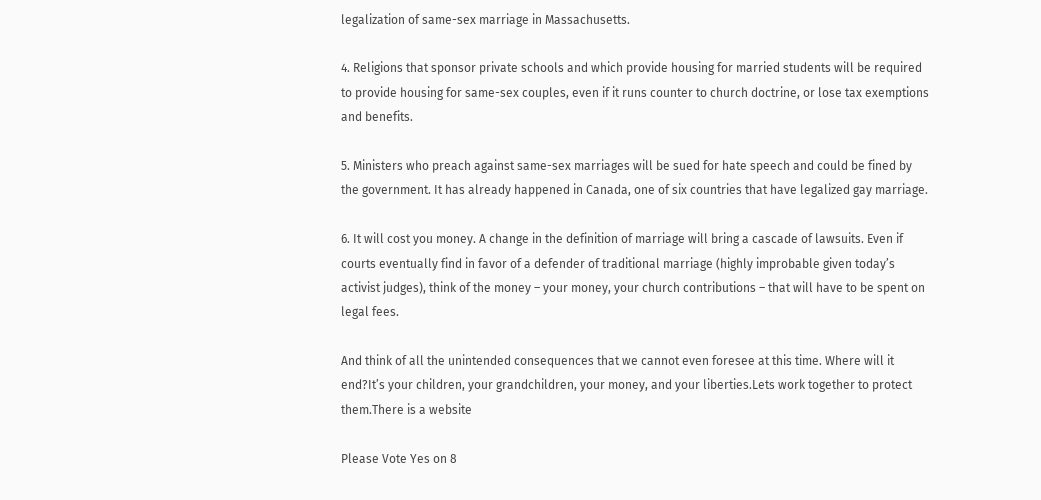legalization of same-sex marriage in Massachusetts.

4. Religions that sponsor private schools and which provide housing for married students will be required to provide housing for same-sex couples, even if it runs counter to church doctrine, or lose tax exemptions and benefits.

5. Ministers who preach against same-sex marriages will be sued for hate speech and could be fined by the government. It has already happened in Canada, one of six countries that have legalized gay marriage.

6. It will cost you money. A change in the definition of marriage will bring a cascade of lawsuits. Even if courts eventually find in favor of a defender of traditional marriage (highly improbable given today’s activist judges), think of the money – your money, your church contributions – that will have to be spent on legal fees.

And think of all the unintended consequences that we cannot even foresee at this time. Where will it end?It’s your children, your grandchildren, your money, and your liberties.Lets work together to protect them.There is a website

Please Vote Yes on 8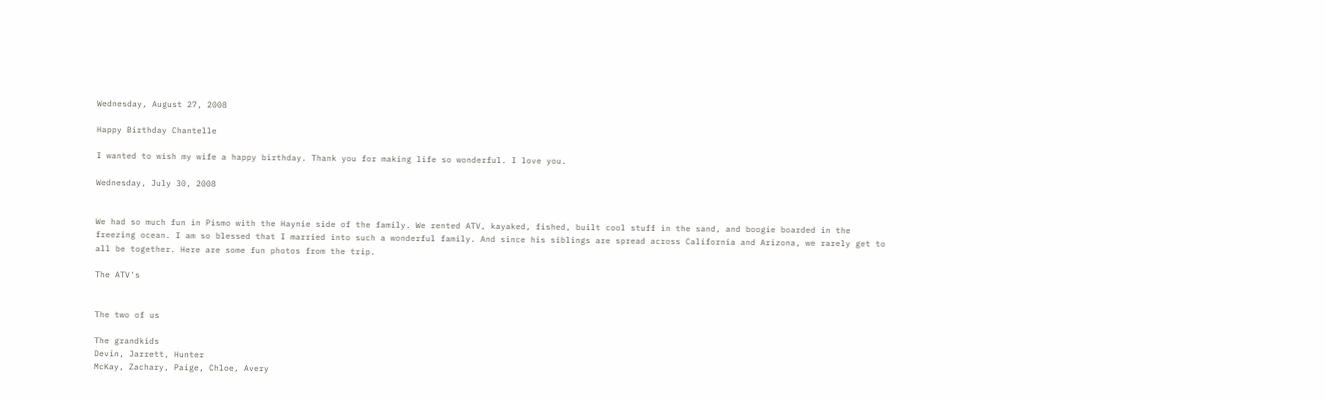Wednesday, August 27, 2008

Happy Birthday Chantelle

I wanted to wish my wife a happy birthday. Thank you for making life so wonderful. I love you.

Wednesday, July 30, 2008


We had so much fun in Pismo with the Haynie side of the family. We rented ATV, kayaked, fished, built cool stuff in the sand, and boogie boarded in the freezing ocean. I am so blessed that I married into such a wonderful family. And since his siblings are spread across California and Arizona, we rarely get to all be together. Here are some fun photos from the trip.

The ATV's


The two of us

The grandkids
Devin, Jarrett, Hunter
McKay, Zachary, Paige, Chloe, Avery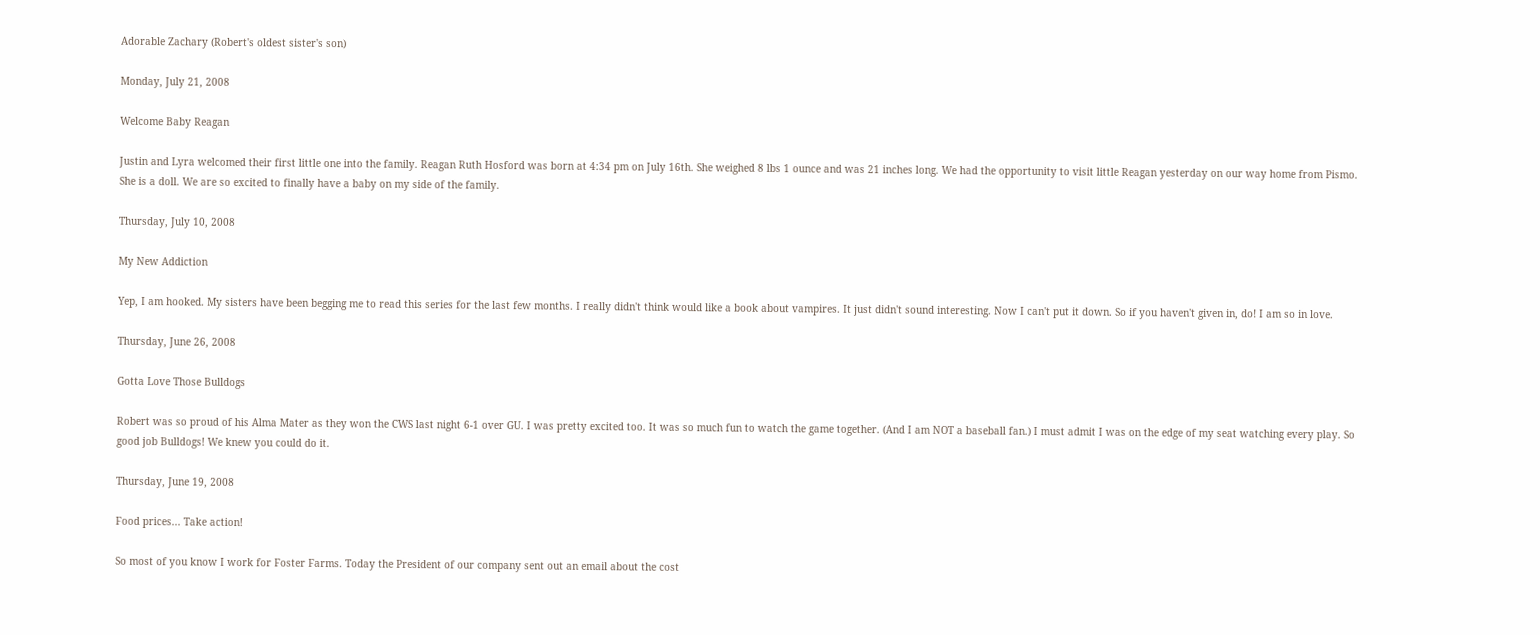Adorable Zachary (Robert's oldest sister's son)

Monday, July 21, 2008

Welcome Baby Reagan

Justin and Lyra welcomed their first little one into the family. Reagan Ruth Hosford was born at 4:34 pm on July 16th. She weighed 8 lbs 1 ounce and was 21 inches long. We had the opportunity to visit little Reagan yesterday on our way home from Pismo. She is a doll. We are so excited to finally have a baby on my side of the family.

Thursday, July 10, 2008

My New Addiction

Yep, I am hooked. My sisters have been begging me to read this series for the last few months. I really didn't think would like a book about vampires. It just didn't sound interesting. Now I can't put it down. So if you haven't given in, do! I am so in love.

Thursday, June 26, 2008

Gotta Love Those Bulldogs

Robert was so proud of his Alma Mater as they won the CWS last night 6-1 over GU. I was pretty excited too. It was so much fun to watch the game together. (And I am NOT a baseball fan.) I must admit I was on the edge of my seat watching every play. So good job Bulldogs! We knew you could do it.

Thursday, June 19, 2008

Food prices... Take action!

So most of you know I work for Foster Farms. Today the President of our company sent out an email about the cost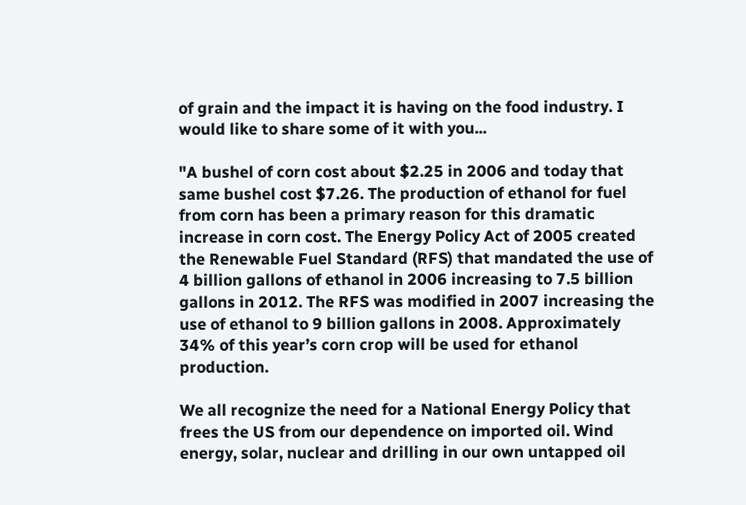of grain and the impact it is having on the food industry. I would like to share some of it with you...

"A bushel of corn cost about $2.25 in 2006 and today that same bushel cost $7.26. The production of ethanol for fuel from corn has been a primary reason for this dramatic increase in corn cost. The Energy Policy Act of 2005 created the Renewable Fuel Standard (RFS) that mandated the use of 4 billion gallons of ethanol in 2006 increasing to 7.5 billion gallons in 2012. The RFS was modified in 2007 increasing the use of ethanol to 9 billion gallons in 2008. Approximately 34% of this year’s corn crop will be used for ethanol production.

We all recognize the need for a National Energy Policy that frees the US from our dependence on imported oil. Wind energy, solar, nuclear and drilling in our own untapped oil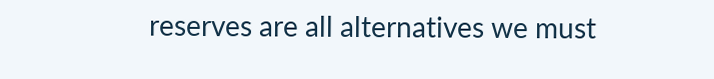reserves are all alternatives we must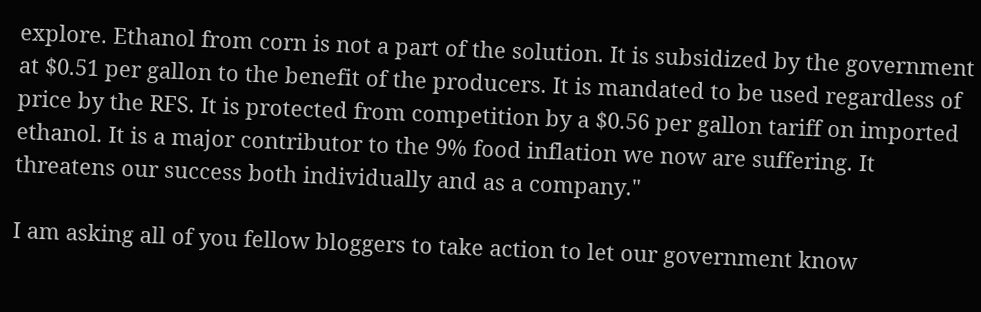explore. Ethanol from corn is not a part of the solution. It is subsidized by the government at $0.51 per gallon to the benefit of the producers. It is mandated to be used regardless of price by the RFS. It is protected from competition by a $0.56 per gallon tariff on imported ethanol. It is a major contributor to the 9% food inflation we now are suffering. It threatens our success both individually and as a company."

I am asking all of you fellow bloggers to take action to let our government know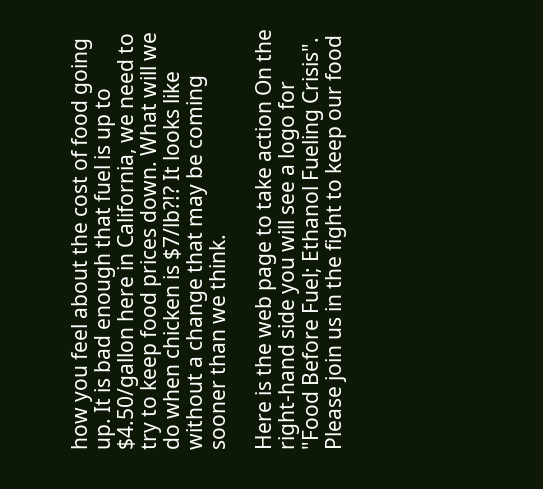how you feel about the cost of food going up. It is bad enough that fuel is up to $4.50/gallon here in California, we need to try to keep food prices down. What will we do when chicken is $7/lb?!? It looks like without a change that may be coming sooner than we think.

Here is the web page to take action On the right-hand side you will see a logo for "Food Before Fuel; Ethanol Fueling Crisis". Please join us in the fight to keep our food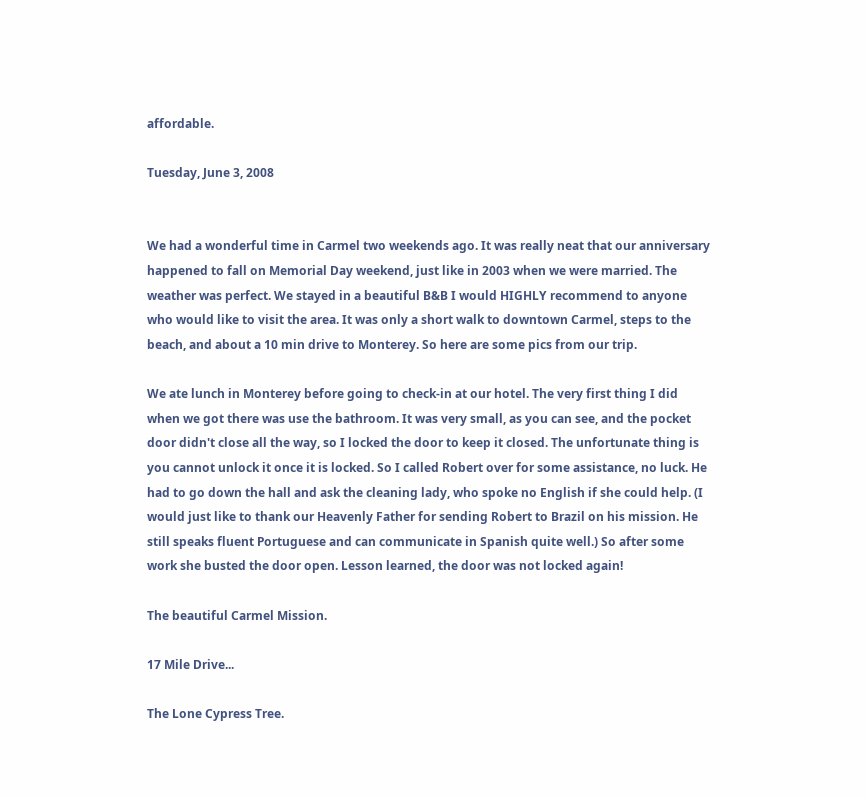affordable.

Tuesday, June 3, 2008


We had a wonderful time in Carmel two weekends ago. It was really neat that our anniversary happened to fall on Memorial Day weekend, just like in 2003 when we were married. The weather was perfect. We stayed in a beautiful B&B I would HIGHLY recommend to anyone who would like to visit the area. It was only a short walk to downtown Carmel, steps to the beach, and about a 10 min drive to Monterey. So here are some pics from our trip.

We ate lunch in Monterey before going to check-in at our hotel. The very first thing I did when we got there was use the bathroom. It was very small, as you can see, and the pocket door didn't close all the way, so I locked the door to keep it closed. The unfortunate thing is you cannot unlock it once it is locked. So I called Robert over for some assistance, no luck. He had to go down the hall and ask the cleaning lady, who spoke no English if she could help. (I would just like to thank our Heavenly Father for sending Robert to Brazil on his mission. He still speaks fluent Portuguese and can communicate in Spanish quite well.) So after some work she busted the door open. Lesson learned, the door was not locked again!

The beautiful Carmel Mission.

17 Mile Drive...

The Lone Cypress Tree.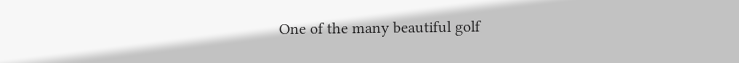One of the many beautiful golf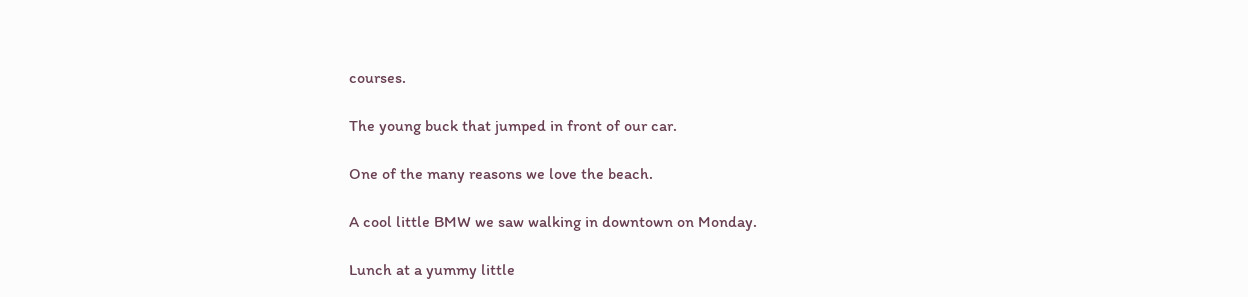courses.

The young buck that jumped in front of our car.

One of the many reasons we love the beach.

A cool little BMW we saw walking in downtown on Monday.

Lunch at a yummy little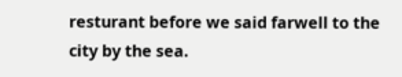resturant before we said farwell to the city by the sea.